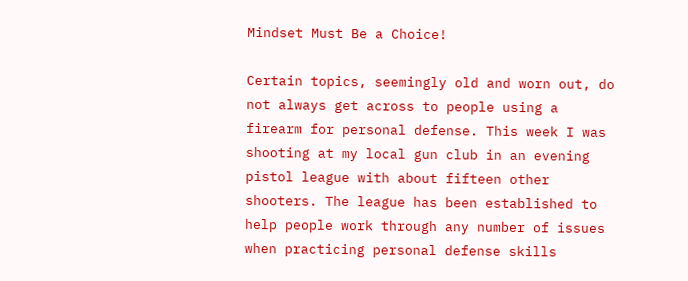Mindset Must Be a Choice!

Certain topics, seemingly old and worn out, do not always get across to people using a firearm for personal defense. This week I was shooting at my local gun club in an evening pistol league with about fifteen other shooters. The league has been established to help people work through any number of issues when practicing personal defense skills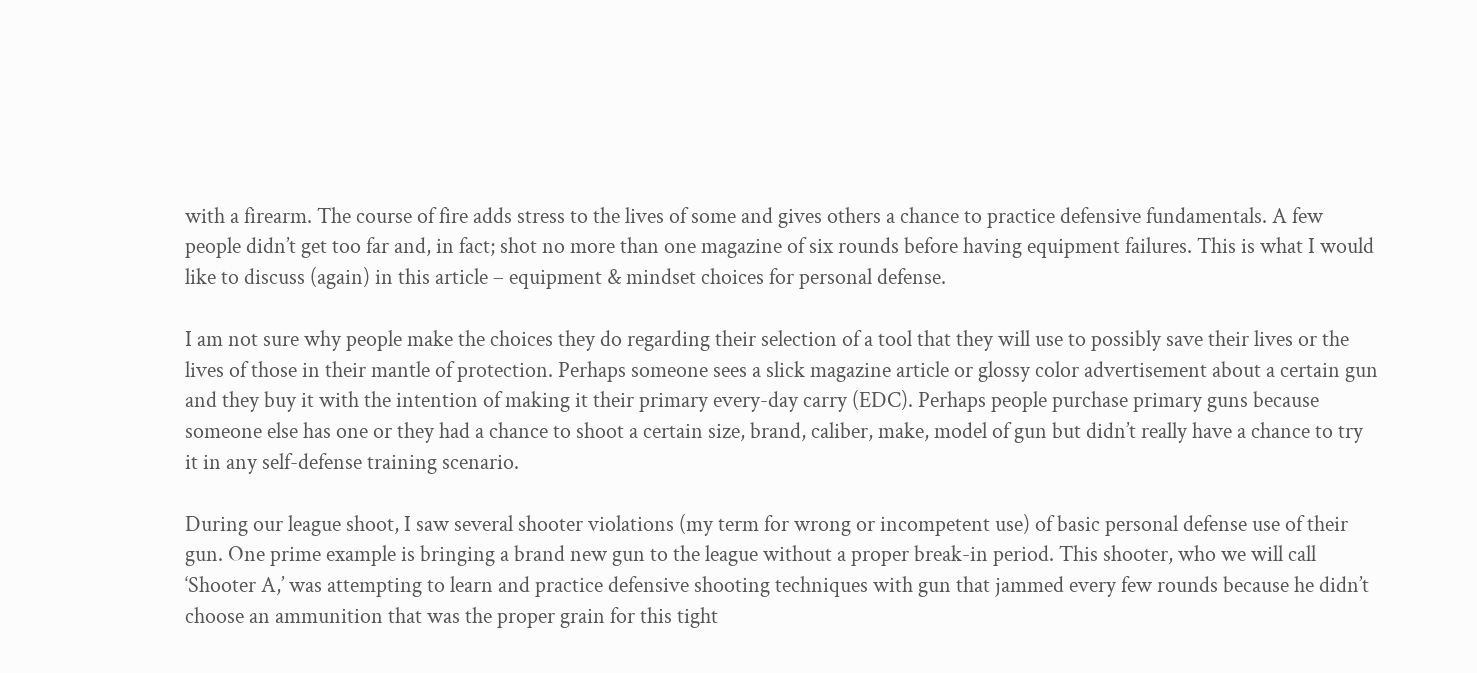with a firearm. The course of fire adds stress to the lives of some and gives others a chance to practice defensive fundamentals. A few people didn’t get too far and, in fact; shot no more than one magazine of six rounds before having equipment failures. This is what I would like to discuss (again) in this article – equipment & mindset choices for personal defense.

I am not sure why people make the choices they do regarding their selection of a tool that they will use to possibly save their lives or the lives of those in their mantle of protection. Perhaps someone sees a slick magazine article or glossy color advertisement about a certain gun and they buy it with the intention of making it their primary every-day carry (EDC). Perhaps people purchase primary guns because someone else has one or they had a chance to shoot a certain size, brand, caliber, make, model of gun but didn’t really have a chance to try it in any self-defense training scenario.

During our league shoot, I saw several shooter violations (my term for wrong or incompetent use) of basic personal defense use of their gun. One prime example is bringing a brand new gun to the league without a proper break-in period. This shooter, who we will call ‘Shooter A,’ was attempting to learn and practice defensive shooting techniques with gun that jammed every few rounds because he didn’t choose an ammunition that was the proper grain for this tight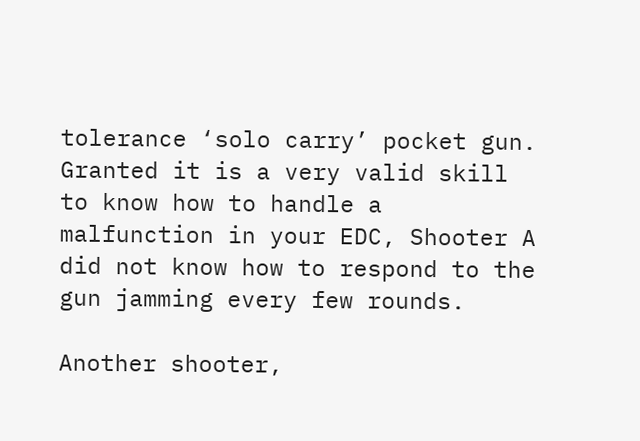tolerance ‘solo carry’ pocket gun. Granted it is a very valid skill to know how to handle a malfunction in your EDC, Shooter A did not know how to respond to the gun jamming every few rounds.

Another shooter,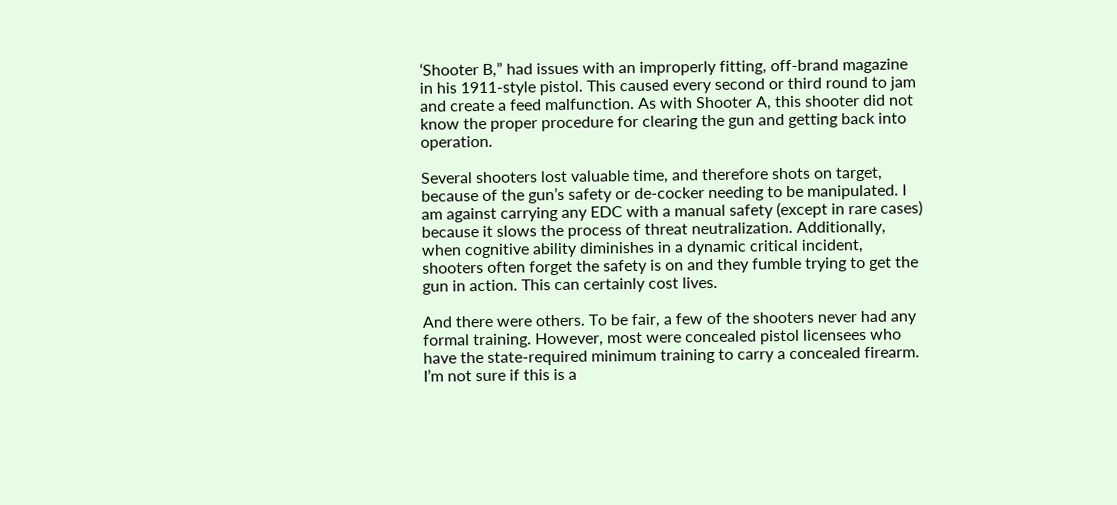‘Shooter B,” had issues with an improperly fitting, off-brand magazine in his 1911-style pistol. This caused every second or third round to jam and create a feed malfunction. As with Shooter A, this shooter did not know the proper procedure for clearing the gun and getting back into operation.

Several shooters lost valuable time, and therefore shots on target, because of the gun’s safety or de-cocker needing to be manipulated. I am against carrying any EDC with a manual safety (except in rare cases) because it slows the process of threat neutralization. Additionally, when cognitive ability diminishes in a dynamic critical incident, shooters often forget the safety is on and they fumble trying to get the gun in action. This can certainly cost lives.

And there were others. To be fair, a few of the shooters never had any formal training. However, most were concealed pistol licensees who have the state-required minimum training to carry a concealed firearm. I’m not sure if this is a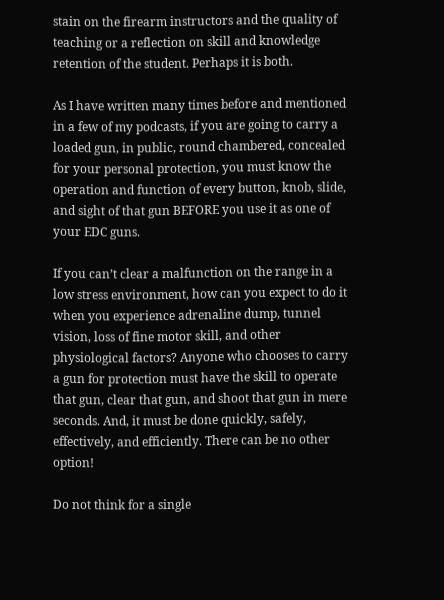stain on the firearm instructors and the quality of teaching or a reflection on skill and knowledge retention of the student. Perhaps it is both.

As I have written many times before and mentioned in a few of my podcasts, if you are going to carry a loaded gun, in public, round chambered, concealed for your personal protection, you must know the operation and function of every button, knob, slide, and sight of that gun BEFORE you use it as one of your EDC guns.

If you can’t clear a malfunction on the range in a low stress environment, how can you expect to do it when you experience adrenaline dump, tunnel vision, loss of fine motor skill, and other physiological factors? Anyone who chooses to carry a gun for protection must have the skill to operate that gun, clear that gun, and shoot that gun in mere seconds. And, it must be done quickly, safely, effectively, and efficiently. There can be no other option!

Do not think for a single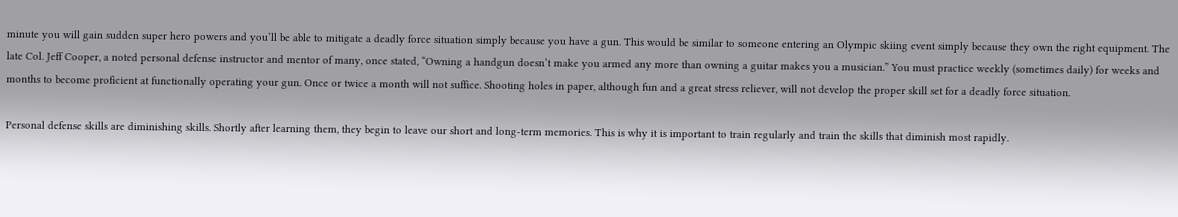minute you will gain sudden super hero powers and you’ll be able to mitigate a deadly force situation simply because you have a gun. This would be similar to someone entering an Olympic skiing event simply because they own the right equipment. The late Col. Jeff Cooper, a noted personal defense instructor and mentor of many, once stated, “Owning a handgun doesn’t make you armed any more than owning a guitar makes you a musician.” You must practice weekly (sometimes daily) for weeks and months to become proficient at functionally operating your gun. Once or twice a month will not suffice. Shooting holes in paper, although fun and a great stress reliever, will not develop the proper skill set for a deadly force situation.

Personal defense skills are diminishing skills. Shortly after learning them, they begin to leave our short and long-term memories. This is why it is important to train regularly and train the skills that diminish most rapidly.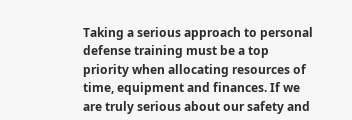Taking a serious approach to personal defense training must be a top priority when allocating resources of time, equipment and finances. If we are truly serious about our safety and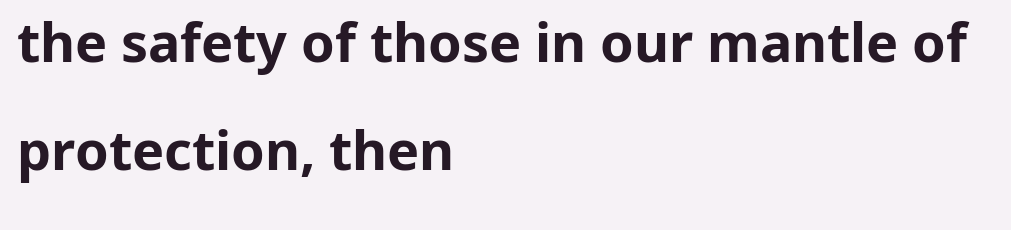the safety of those in our mantle of protection, then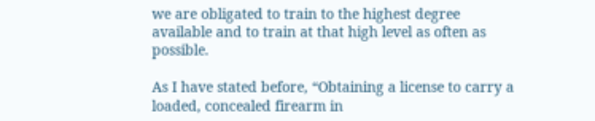we are obligated to train to the highest degree available and to train at that high level as often as possible.

As I have stated before, “Obtaining a license to carry a loaded, concealed firearm in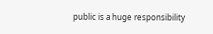public is a huge responsibility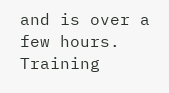and is over a few hours. Training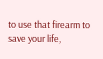to use that firearm to save your life,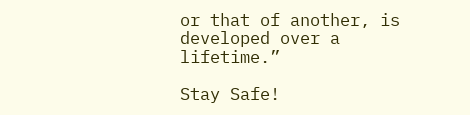or that of another, is developed over a lifetime.”

Stay Safe!